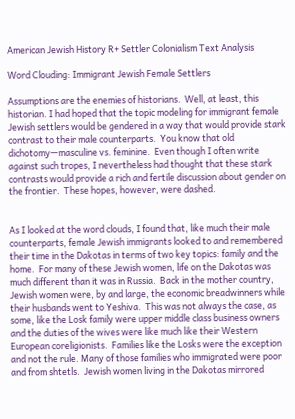American Jewish History R+ Settler Colonialism Text Analysis

Word Clouding: Immigrant Jewish Female Settlers

Assumptions are the enemies of historians.  Well, at least, this historian. I had hoped that the topic modeling for immigrant female Jewish settlers would be gendered in a way that would provide stark contrast to their male counterparts.  You know that old dichotomy—masculine vs. feminine.  Even though I often write against such tropes, I nevertheless had thought that these stark contrasts would provide a rich and fertile discussion about gender on the frontier.  These hopes, however, were dashed.


As I looked at the word clouds, I found that, like much their male counterparts, female Jewish immigrants looked to and remembered their time in the Dakotas in terms of two key topics: family and the home.  For many of these Jewish women, life on the Dakotas was much different than it was in Russia.  Back in the mother country, Jewish women were, by and large, the economic breadwinners while their husbands went to Yeshiva.  This was not always the case, as some, like the Losk family were upper middle class business owners and the duties of the wives were like much like their Western European coreligionists.  Families like the Losks were the exception and not the rule. Many of those families who immigrated were poor and from shtetls.  Jewish women living in the Dakotas mirrored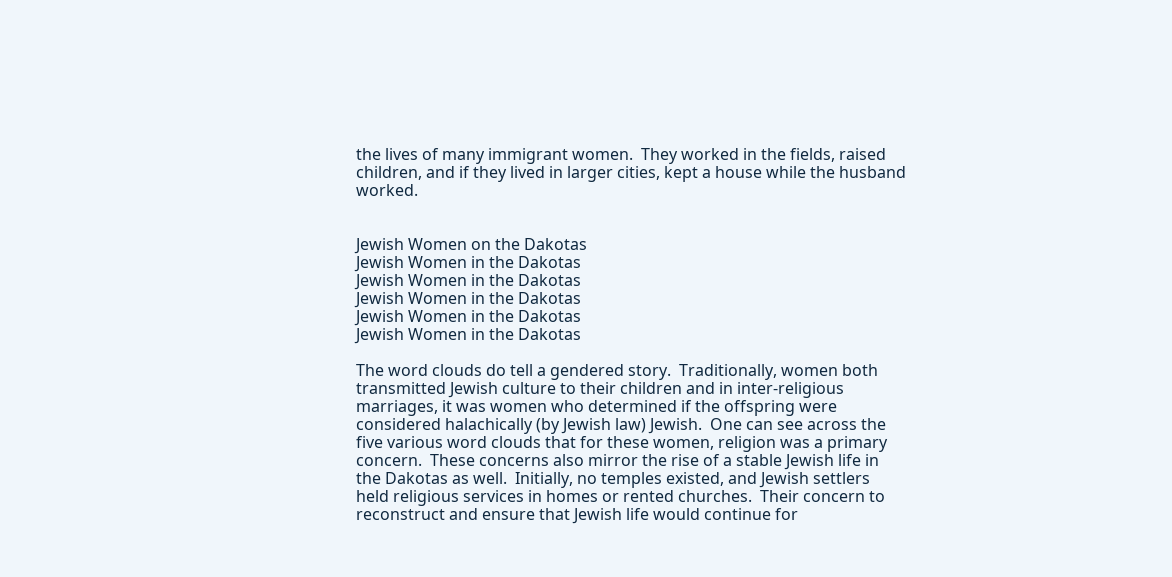the lives of many immigrant women.  They worked in the fields, raised children, and if they lived in larger cities, kept a house while the husband worked.


Jewish Women on the Dakotas
Jewish Women in the Dakotas
Jewish Women in the Dakotas
Jewish Women in the Dakotas
Jewish Women in the Dakotas
Jewish Women in the Dakotas

The word clouds do tell a gendered story.  Traditionally, women both transmitted Jewish culture to their children and in inter-religious marriages, it was women who determined if the offspring were considered halachically (by Jewish law) Jewish.  One can see across the five various word clouds that for these women, religion was a primary concern.  These concerns also mirror the rise of a stable Jewish life in the Dakotas as well.  Initially, no temples existed, and Jewish settlers held religious services in homes or rented churches.  Their concern to reconstruct and ensure that Jewish life would continue for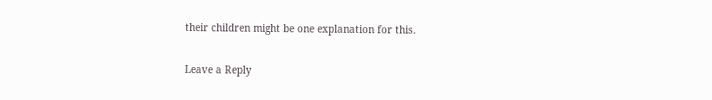their children might be one explanation for this.

Leave a Reply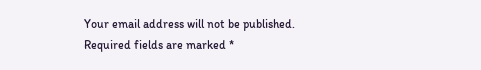Your email address will not be published. Required fields are marked *